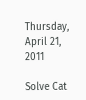Thursday, April 21, 2011

Solve Cat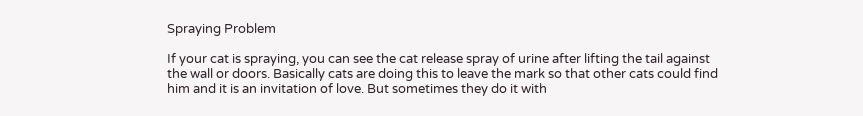Spraying Problem

If your cat is spraying, you can see the cat release spray of urine after lifting the tail against the wall or doors. Basically cats are doing this to leave the mark so that other cats could find him and it is an invitation of love. But sometimes they do it with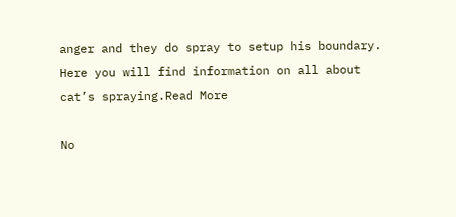anger and they do spray to setup his boundary. Here you will find information on all about cat’s spraying.Read More

No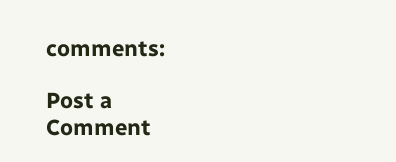comments:

Post a Comment